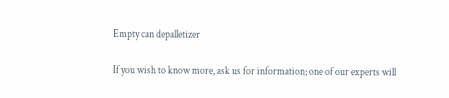Empty can depalletizer

If you wish to know more, ask us for information; one of our experts will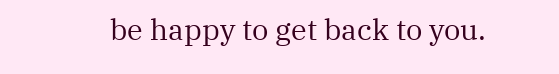be happy to get back to you.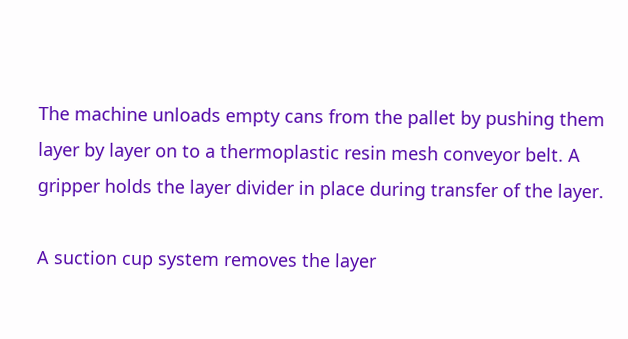The machine unloads empty cans from the pallet by pushing them layer by layer on to a thermoplastic resin mesh conveyor belt. A gripper holds the layer divider in place during transfer of the layer.

A suction cup system removes the layer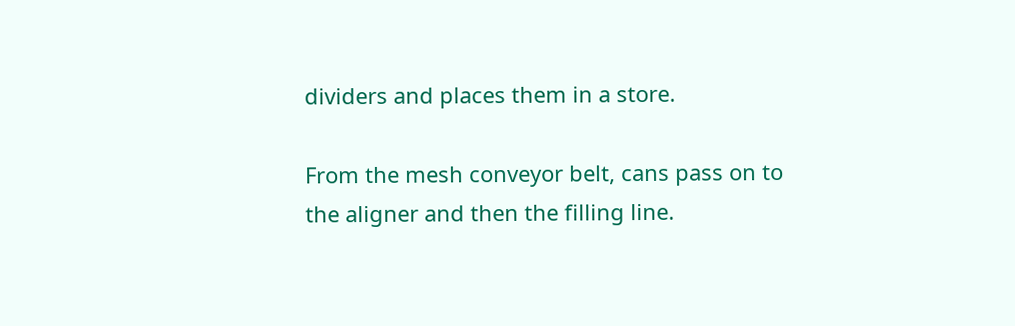dividers and places them in a store.

From the mesh conveyor belt, cans pass on to the aligner and then the filling line.